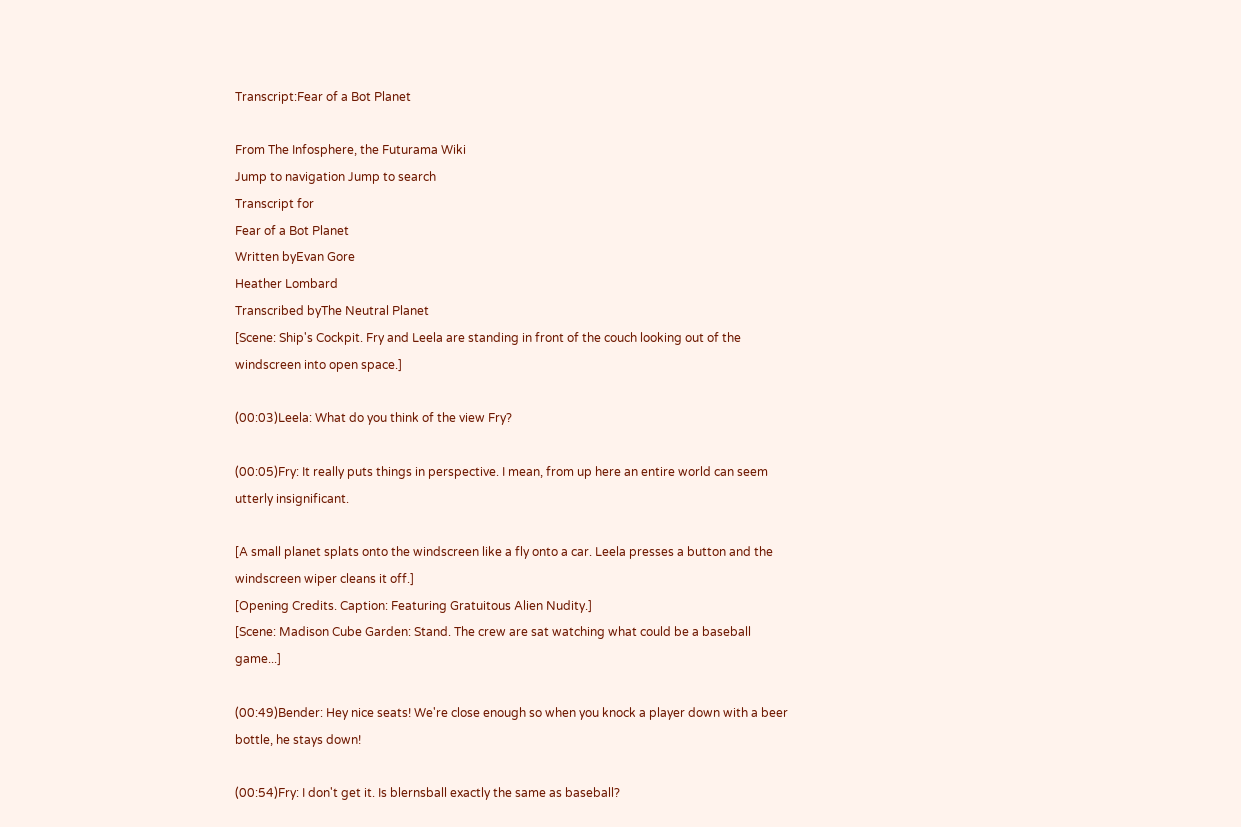Transcript:Fear of a Bot Planet

From The Infosphere, the Futurama Wiki
Jump to navigation Jump to search
Transcript for
Fear of a Bot Planet
Written byEvan Gore
Heather Lombard
Transcribed byThe Neutral Planet
[Scene: Ship's Cockpit. Fry and Leela are standing in front of the couch looking out of the windscreen into open space.]

(00:03)Leela: What do you think of the view Fry?

(00:05)Fry: It really puts things in perspective. I mean, from up here an entire world can seem utterly insignificant.

[A small planet splats onto the windscreen like a fly onto a car. Leela presses a button and the windscreen wiper cleans it off.]
[Opening Credits. Caption: Featuring Gratuitous Alien Nudity.]
[Scene: Madison Cube Garden: Stand. The crew are sat watching what could be a baseball game...]

(00:49)Bender: Hey nice seats! We're close enough so when you knock a player down with a beer bottle, he stays down!

(00:54)Fry: I don't get it. Is blernsball exactly the same as baseball?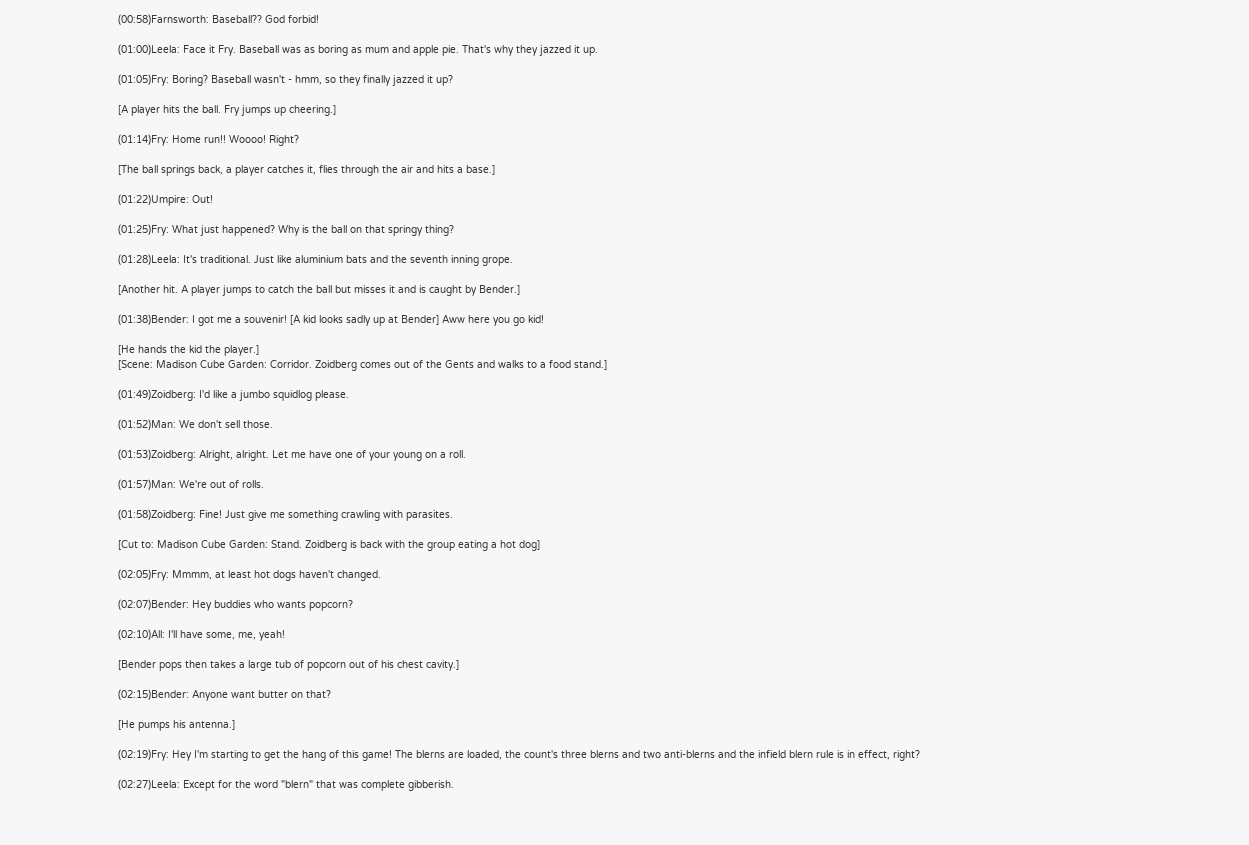(00:58)Farnsworth: Baseball?? God forbid!

(01:00)Leela: Face it Fry. Baseball was as boring as mum and apple pie. That's why they jazzed it up.

(01:05)Fry: Boring? Baseball wasn't - hmm, so they finally jazzed it up?

[A player hits the ball. Fry jumps up cheering.]

(01:14)Fry: Home run!! Woooo! Right?

[The ball springs back, a player catches it, flies through the air and hits a base.]

(01:22)Umpire: Out!

(01:25)Fry: What just happened? Why is the ball on that springy thing?

(01:28)Leela: It's traditional. Just like aluminium bats and the seventh inning grope.

[Another hit. A player jumps to catch the ball but misses it and is caught by Bender.]

(01:38)Bender: I got me a souvenir! [A kid looks sadly up at Bender] Aww here you go kid!

[He hands the kid the player.]
[Scene: Madison Cube Garden: Corridor. Zoidberg comes out of the Gents and walks to a food stand.]

(01:49)Zoidberg: I'd like a jumbo squidlog please.

(01:52)Man: We don't sell those.

(01:53)Zoidberg: Alright, alright. Let me have one of your young on a roll.

(01:57)Man: We're out of rolls.

(01:58)Zoidberg: Fine! Just give me something crawling with parasites.

[Cut to: Madison Cube Garden: Stand. Zoidberg is back with the group eating a hot dog]

(02:05)Fry: Mmmm, at least hot dogs haven't changed.

(02:07)Bender: Hey buddies who wants popcorn?

(02:10)All: I'll have some, me, yeah!

[Bender pops then takes a large tub of popcorn out of his chest cavity.]

(02:15)Bender: Anyone want butter on that?

[He pumps his antenna.]

(02:19)Fry: Hey I'm starting to get the hang of this game! The blerns are loaded, the count's three blerns and two anti-blerns and the infield blern rule is in effect, right?

(02:27)Leela: Except for the word "blern" that was complete gibberish.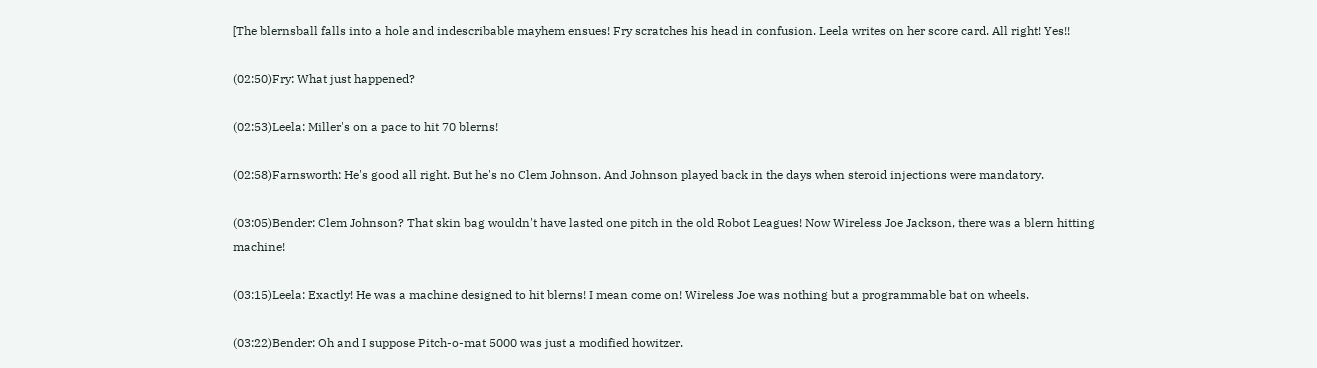[The blernsball falls into a hole and indescribable mayhem ensues! Fry scratches his head in confusion. Leela writes on her score card. All right! Yes!!

(02:50)Fry: What just happened?

(02:53)Leela: Miller's on a pace to hit 70 blerns!

(02:58)Farnsworth: He's good all right. But he's no Clem Johnson. And Johnson played back in the days when steroid injections were mandatory.

(03:05)Bender: Clem Johnson? That skin bag wouldn't have lasted one pitch in the old Robot Leagues! Now Wireless Joe Jackson, there was a blern hitting machine!

(03:15)Leela: Exactly! He was a machine designed to hit blerns! I mean come on! Wireless Joe was nothing but a programmable bat on wheels.

(03:22)Bender: Oh and I suppose Pitch-o-mat 5000 was just a modified howitzer.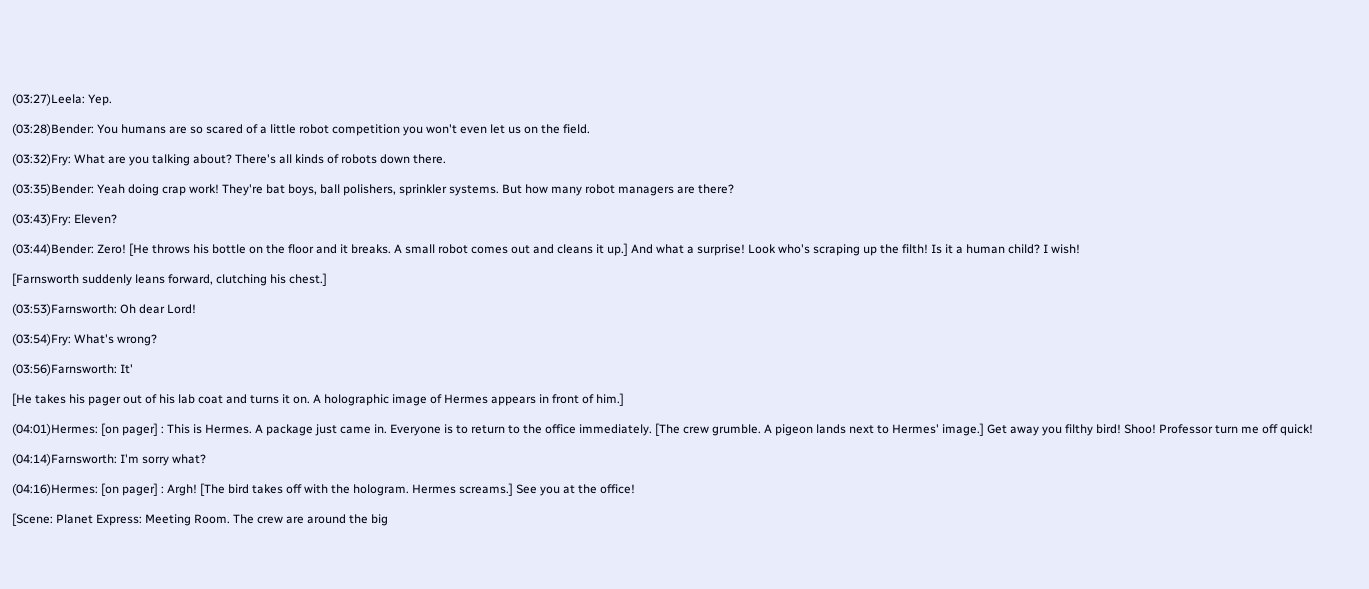(03:27)Leela: Yep.

(03:28)Bender: You humans are so scared of a little robot competition you won't even let us on the field.

(03:32)Fry: What are you talking about? There's all kinds of robots down there.

(03:35)Bender: Yeah doing crap work! They're bat boys, ball polishers, sprinkler systems. But how many robot managers are there?

(03:43)Fry: Eleven?

(03:44)Bender: Zero! [He throws his bottle on the floor and it breaks. A small robot comes out and cleans it up.] And what a surprise! Look who's scraping up the filth! Is it a human child? I wish!

[Farnsworth suddenly leans forward, clutching his chest.]

(03:53)Farnsworth: Oh dear Lord!

(03:54)Fry: What's wrong?

(03:56)Farnsworth: It'

[He takes his pager out of his lab coat and turns it on. A holographic image of Hermes appears in front of him.]

(04:01)Hermes: [on pager] : This is Hermes. A package just came in. Everyone is to return to the office immediately. [The crew grumble. A pigeon lands next to Hermes' image.] Get away you filthy bird! Shoo! Professor turn me off quick!

(04:14)Farnsworth: I'm sorry what?

(04:16)Hermes: [on pager] : Argh! [The bird takes off with the hologram. Hermes screams.] See you at the office!

[Scene: Planet Express: Meeting Room. The crew are around the big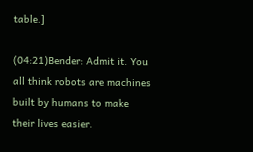table.]

(04:21)Bender: Admit it. You all think robots are machines built by humans to make their lives easier.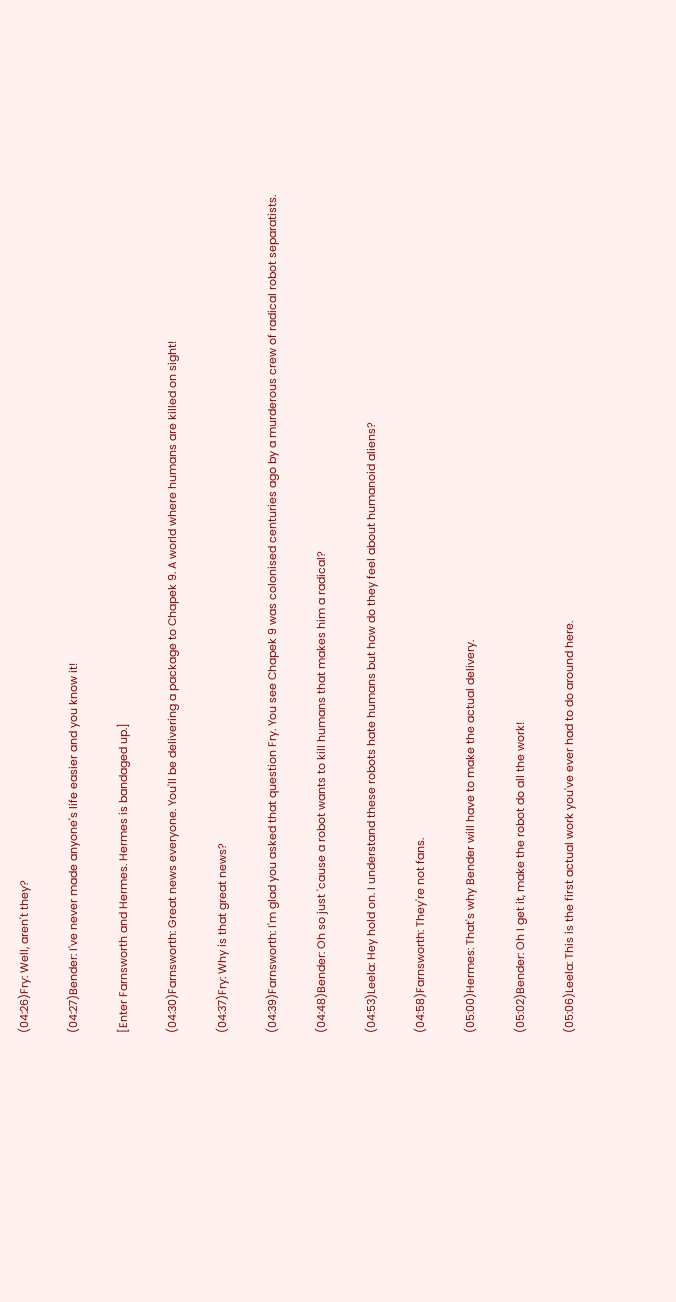(04:26)Fry: Well, aren't they?

(04:27)Bender: I've never made anyone's life easier and you know it!

[Enter Farnsworth and Hermes. Hermes is bandaged up.]

(04:30)Farnsworth: Great news everyone. You'll be delivering a package to Chapek 9. A world where humans are killed on sight!

(04:37)Fry: Why is that great news?

(04:39)Farnsworth: I'm glad you asked that question Fry. You see Chapek 9 was colonised centuries ago by a murderous crew of radical robot separatists.

(04:48)Bender: Oh so just 'cause a robot wants to kill humans that makes him a radical?

(04:53)Leela: Hey hold on. I understand these robots hate humans but how do they feel about humanoid aliens?

(04:58)Farnsworth: They're not fans.

(05:00)Hermes: That's why Bender will have to make the actual delivery.

(05:02)Bender: Oh I get it, make the robot do all the work!

(05:06)Leela: This is the first actual work you've ever had to do around here.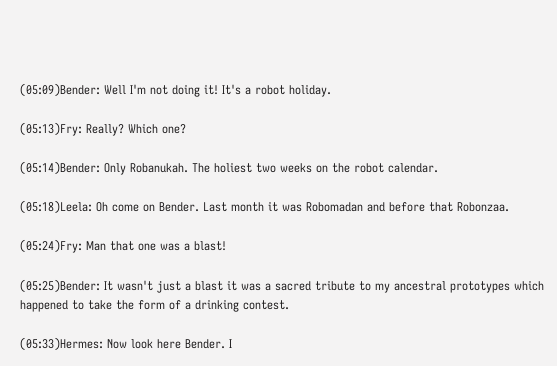(05:09)Bender: Well I'm not doing it! It's a robot holiday.

(05:13)Fry: Really? Which one?

(05:14)Bender: Only Robanukah. The holiest two weeks on the robot calendar.

(05:18)Leela: Oh come on Bender. Last month it was Robomadan and before that Robonzaa.

(05:24)Fry: Man that one was a blast!

(05:25)Bender: It wasn't just a blast it was a sacred tribute to my ancestral prototypes which happened to take the form of a drinking contest.

(05:33)Hermes: Now look here Bender. I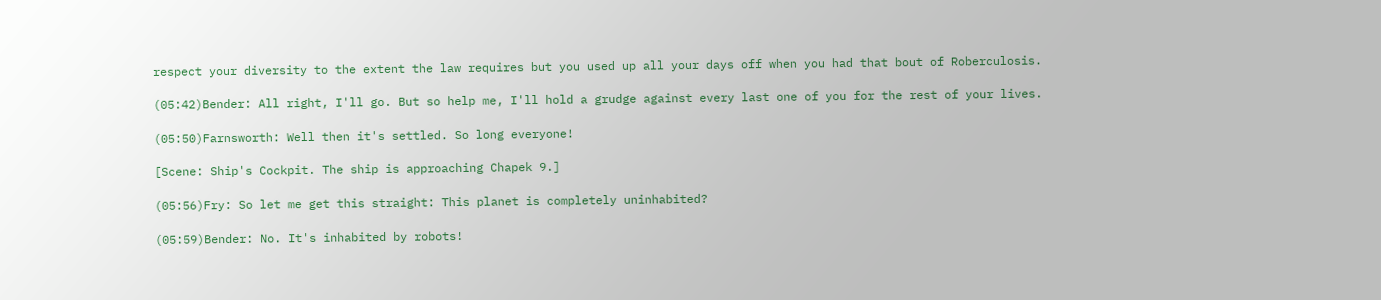respect your diversity to the extent the law requires but you used up all your days off when you had that bout of Roberculosis.

(05:42)Bender: All right, I'll go. But so help me, I'll hold a grudge against every last one of you for the rest of your lives.

(05:50)Farnsworth: Well then it's settled. So long everyone!

[Scene: Ship's Cockpit. The ship is approaching Chapek 9.]

(05:56)Fry: So let me get this straight: This planet is completely uninhabited?

(05:59)Bender: No. It's inhabited by robots!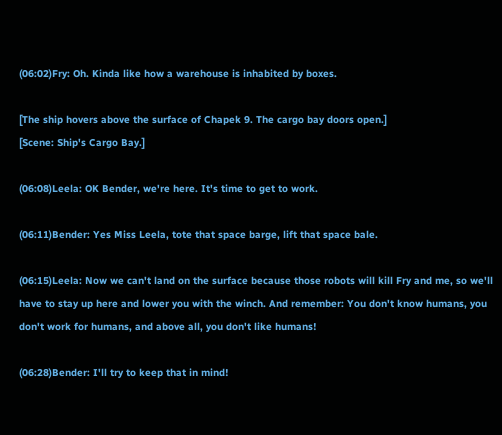(06:02)Fry: Oh. Kinda like how a warehouse is inhabited by boxes.

[The ship hovers above the surface of Chapek 9. The cargo bay doors open.]
[Scene: Ship's Cargo Bay.]

(06:08)Leela: OK Bender, we're here. It's time to get to work.

(06:11)Bender: Yes Miss Leela, tote that space barge, lift that space bale.

(06:15)Leela: Now we can't land on the surface because those robots will kill Fry and me, so we'll have to stay up here and lower you with the winch. And remember: You don't know humans, you don't work for humans, and above all, you don't like humans!

(06:28)Bender: I'll try to keep that in mind!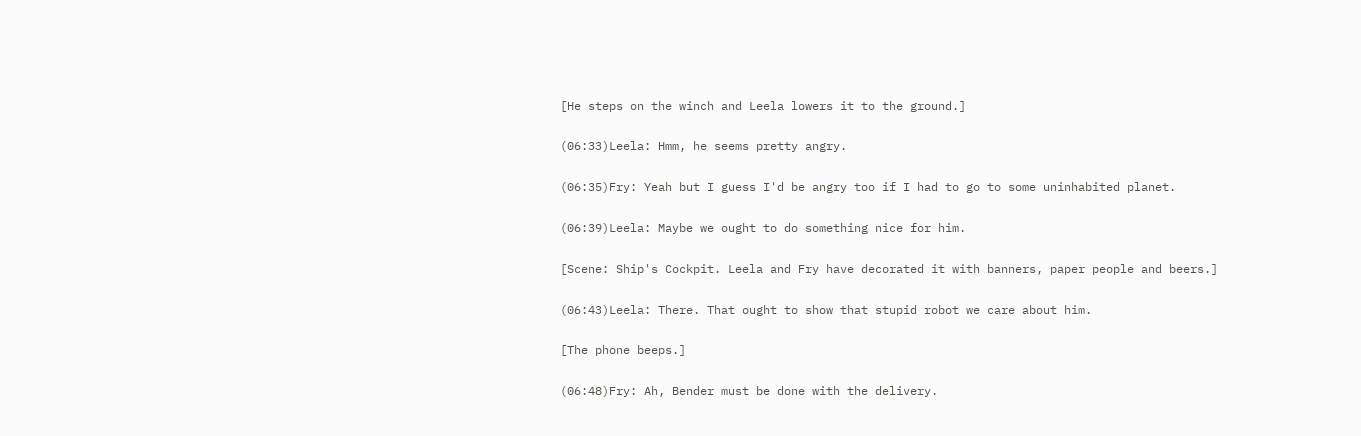[He steps on the winch and Leela lowers it to the ground.]

(06:33)Leela: Hmm, he seems pretty angry.

(06:35)Fry: Yeah but I guess I'd be angry too if I had to go to some uninhabited planet.

(06:39)Leela: Maybe we ought to do something nice for him.

[Scene: Ship's Cockpit. Leela and Fry have decorated it with banners, paper people and beers.]

(06:43)Leela: There. That ought to show that stupid robot we care about him.

[The phone beeps.]

(06:48)Fry: Ah, Bender must be done with the delivery.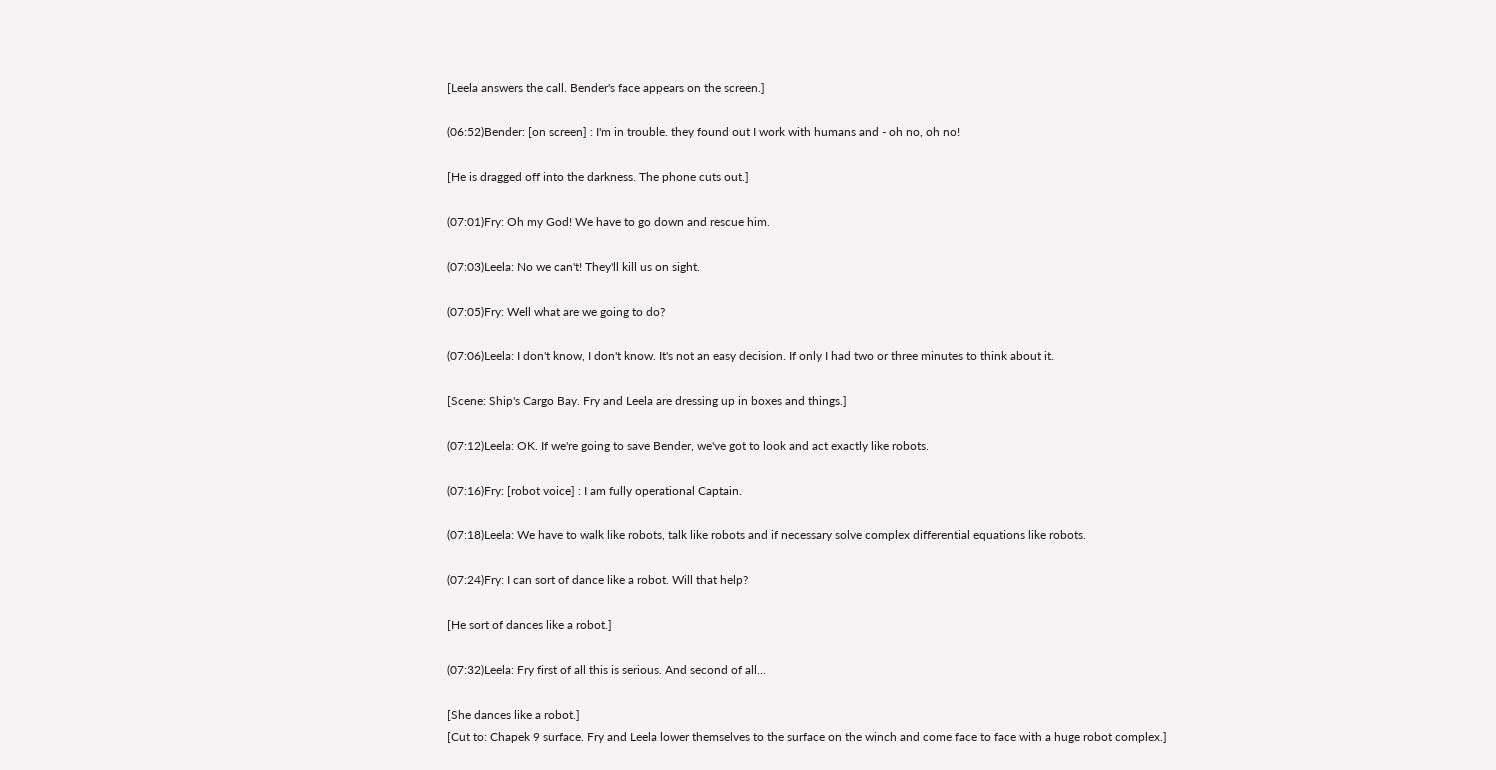[Leela answers the call. Bender's face appears on the screen.]

(06:52)Bender: [on screen] : I'm in trouble. they found out I work with humans and - oh no, oh no!

[He is dragged off into the darkness. The phone cuts out.]

(07:01)Fry: Oh my God! We have to go down and rescue him.

(07:03)Leela: No we can't! They'll kill us on sight.

(07:05)Fry: Well what are we going to do?

(07:06)Leela: I don't know, I don't know. It's not an easy decision. If only I had two or three minutes to think about it.

[Scene: Ship's Cargo Bay. Fry and Leela are dressing up in boxes and things.]

(07:12)Leela: OK. If we're going to save Bender, we've got to look and act exactly like robots.

(07:16)Fry: [robot voice] : I am fully operational Captain.

(07:18)Leela: We have to walk like robots, talk like robots and if necessary solve complex differential equations like robots.

(07:24)Fry: I can sort of dance like a robot. Will that help?

[He sort of dances like a robot.]

(07:32)Leela: Fry first of all this is serious. And second of all...

[She dances like a robot.]
[Cut to: Chapek 9 surface. Fry and Leela lower themselves to the surface on the winch and come face to face with a huge robot complex.]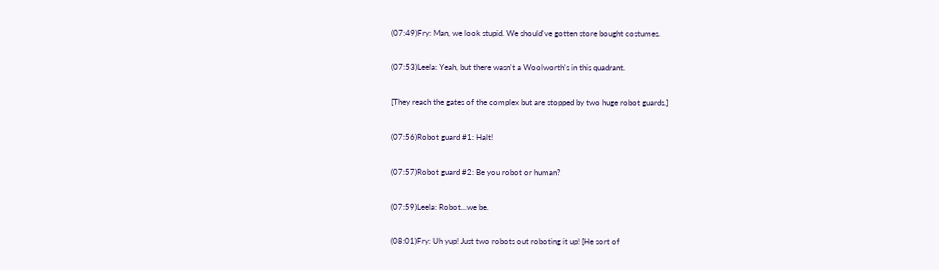(07:49)Fry: Man, we look stupid. We should've gotten store bought costumes.

(07:53)Leela: Yeah, but there wasn't a Woolworth's in this quadrant.

[They reach the gates of the complex but are stopped by two huge robot guards.]

(07:56)Robot guard #1: Halt!

(07:57)Robot guard #2: Be you robot or human?

(07:59)Leela: Robot...we be.

(08:01)Fry: Uh yup! Just two robots out roboting it up! [He sort of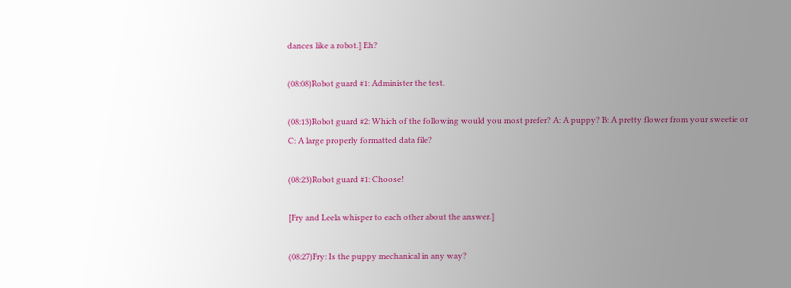dances like a robot.] Eh?

(08:08)Robot guard #1: Administer the test.

(08:13)Robot guard #2: Which of the following would you most prefer? A: A puppy? B: A pretty flower from your sweetie or C: A large properly formatted data file?

(08:23)Robot guard #1: Choose!

[Fry and Leela whisper to each other about the answer.]

(08:27)Fry: Is the puppy mechanical in any way?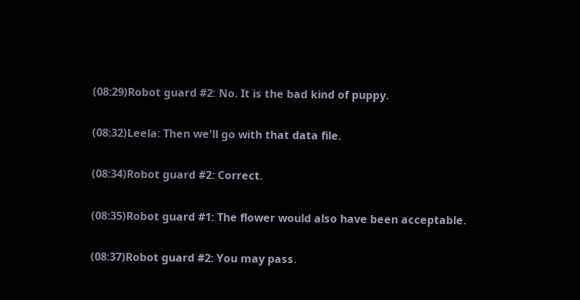(08:29)Robot guard #2: No. It is the bad kind of puppy.

(08:32)Leela: Then we'll go with that data file.

(08:34)Robot guard #2: Correct.

(08:35)Robot guard #1: The flower would also have been acceptable.

(08:37)Robot guard #2: You may pass.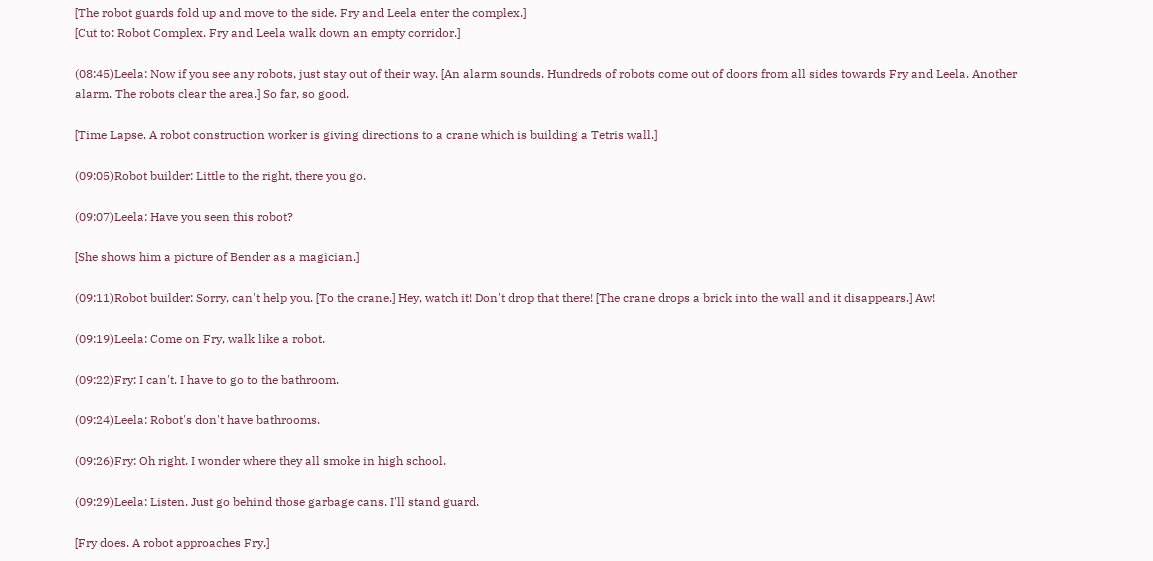[The robot guards fold up and move to the side. Fry and Leela enter the complex.]
[Cut to: Robot Complex. Fry and Leela walk down an empty corridor.]

(08:45)Leela: Now if you see any robots, just stay out of their way. [An alarm sounds. Hundreds of robots come out of doors from all sides towards Fry and Leela. Another alarm. The robots clear the area.] So far, so good.

[Time Lapse. A robot construction worker is giving directions to a crane which is building a Tetris wall.]

(09:05)Robot builder: Little to the right, there you go.

(09:07)Leela: Have you seen this robot?

[She shows him a picture of Bender as a magician.]

(09:11)Robot builder: Sorry, can't help you. [To the crane.] Hey, watch it! Don't drop that there! [The crane drops a brick into the wall and it disappears.] Aw!

(09:19)Leela: Come on Fry, walk like a robot.

(09:22)Fry: I can't. I have to go to the bathroom.

(09:24)Leela: Robot's don't have bathrooms.

(09:26)Fry: Oh right. I wonder where they all smoke in high school.

(09:29)Leela: Listen. Just go behind those garbage cans. I'll stand guard.

[Fry does. A robot approaches Fry.]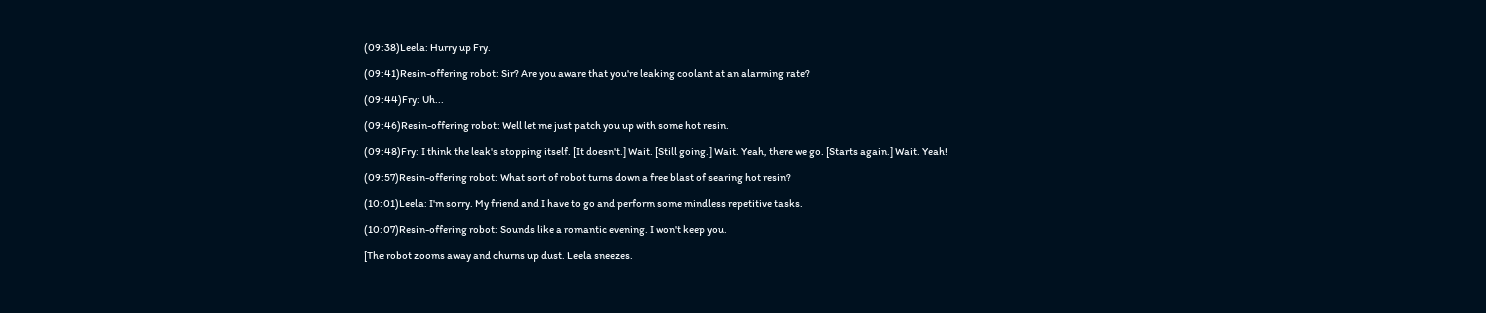(09:38)Leela: Hurry up Fry.

(09:41)Resin-offering robot: Sir? Are you aware that you're leaking coolant at an alarming rate?

(09:44)Fry: Uh...

(09:46)Resin-offering robot: Well let me just patch you up with some hot resin.

(09:48)Fry: I think the leak's stopping itself. [It doesn't.] Wait. [Still going.] Wait. Yeah, there we go. [Starts again.] Wait. Yeah!

(09:57)Resin-offering robot: What sort of robot turns down a free blast of searing hot resin?

(10:01)Leela: I'm sorry. My friend and I have to go and perform some mindless repetitive tasks.

(10:07)Resin-offering robot: Sounds like a romantic evening. I won't keep you.

[The robot zooms away and churns up dust. Leela sneezes.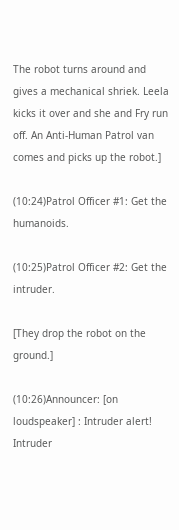The robot turns around and gives a mechanical shriek. Leela kicks it over and she and Fry run off. An Anti-Human Patrol van comes and picks up the robot.]

(10:24)Patrol Officer #1: Get the humanoids.

(10:25)Patrol Officer #2: Get the intruder.

[They drop the robot on the ground.]

(10:26)Announcer: [on loudspeaker] : Intruder alert! Intruder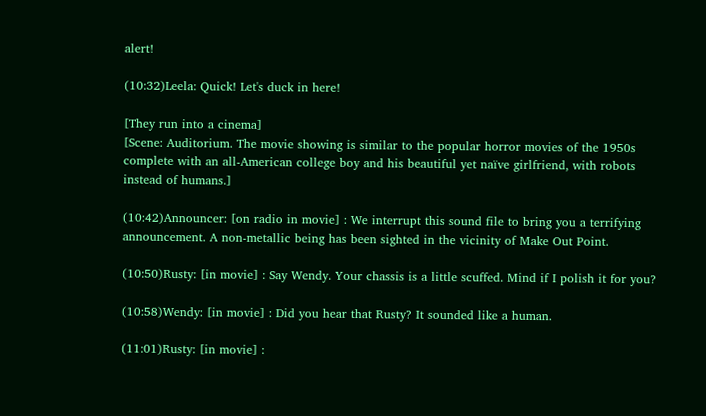alert!

(10:32)Leela: Quick! Let's duck in here!

[They run into a cinema]
[Scene: Auditorium. The movie showing is similar to the popular horror movies of the 1950s complete with an all-American college boy and his beautiful yet naïve girlfriend, with robots instead of humans.]

(10:42)Announcer: [on radio in movie] : We interrupt this sound file to bring you a terrifying announcement. A non-metallic being has been sighted in the vicinity of Make Out Point.

(10:50)Rusty: [in movie] : Say Wendy. Your chassis is a little scuffed. Mind if I polish it for you?

(10:58)Wendy: [in movie] : Did you hear that Rusty? It sounded like a human.

(11:01)Rusty: [in movie] :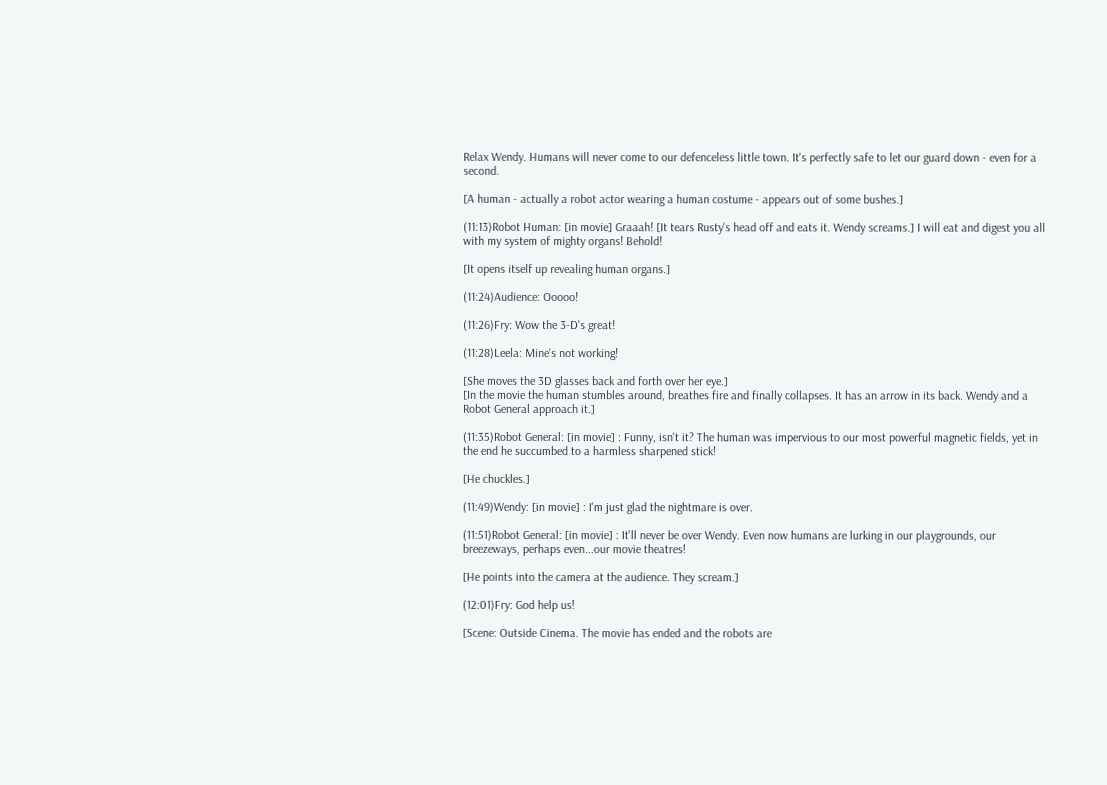Relax Wendy. Humans will never come to our defenceless little town. It's perfectly safe to let our guard down - even for a second.

[A human - actually a robot actor wearing a human costume - appears out of some bushes.]

(11:13)Robot Human: [in movie] Graaah! [It tears Rusty's head off and eats it. Wendy screams.] I will eat and digest you all with my system of mighty organs! Behold!

[It opens itself up revealing human organs.]

(11:24)Audience: Ooooo!

(11:26)Fry: Wow the 3-D's great!

(11:28)Leela: Mine's not working!

[She moves the 3D glasses back and forth over her eye.]
[In the movie the human stumbles around, breathes fire and finally collapses. It has an arrow in its back. Wendy and a Robot General approach it.]

(11:35)Robot General: [in movie] : Funny, isn't it? The human was impervious to our most powerful magnetic fields, yet in the end he succumbed to a harmless sharpened stick!

[He chuckles.]

(11:49)Wendy: [in movie] : I'm just glad the nightmare is over.

(11:51)Robot General: [in movie] : It'll never be over Wendy. Even now humans are lurking in our playgrounds, our breezeways, perhaps even...our movie theatres!

[He points into the camera at the audience. They scream.]

(12:01)Fry: God help us!

[Scene: Outside Cinema. The movie has ended and the robots are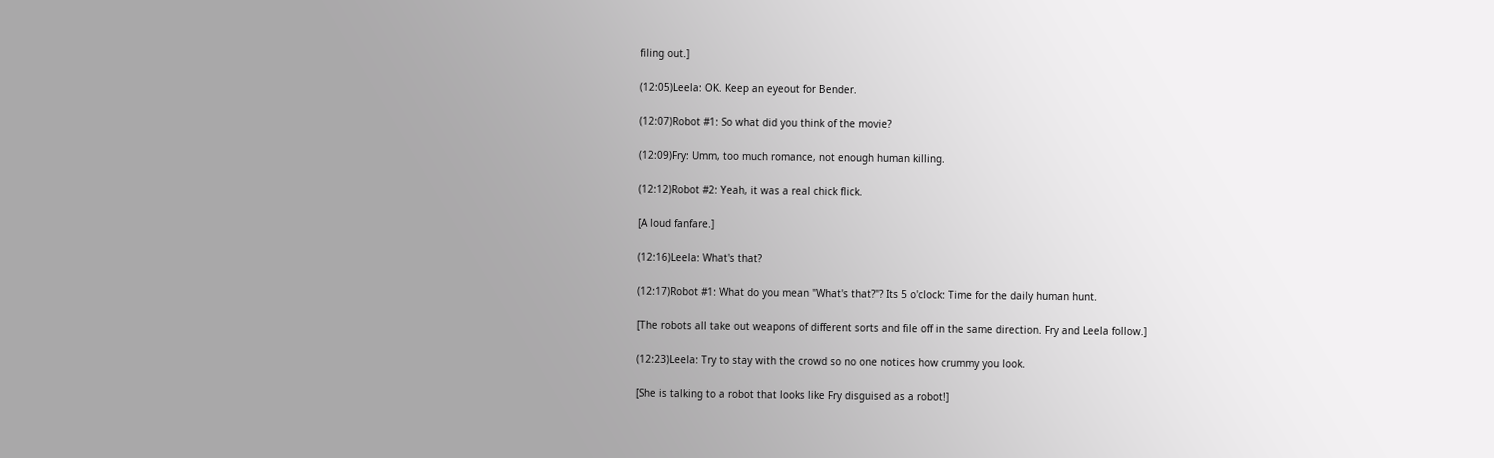filing out.]

(12:05)Leela: OK. Keep an eyeout for Bender.

(12:07)Robot #1: So what did you think of the movie?

(12:09)Fry: Umm, too much romance, not enough human killing.

(12:12)Robot #2: Yeah, it was a real chick flick.

[A loud fanfare.]

(12:16)Leela: What's that?

(12:17)Robot #1: What do you mean "What's that?"? Its 5 o'clock: Time for the daily human hunt.

[The robots all take out weapons of different sorts and file off in the same direction. Fry and Leela follow.]

(12:23)Leela: Try to stay with the crowd so no one notices how crummy you look.

[She is talking to a robot that looks like Fry disguised as a robot!]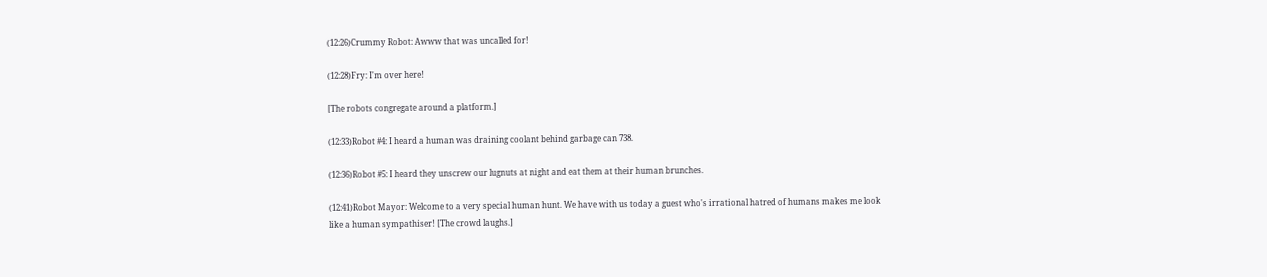(12:26)Crummy Robot: Awww that was uncalled for!

(12:28)Fry: I'm over here!

[The robots congregate around a platform.]

(12:33)Robot #4: I heard a human was draining coolant behind garbage can 738.

(12:36)Robot #5: I heard they unscrew our lugnuts at night and eat them at their human brunches.

(12:41)Robot Mayor: Welcome to a very special human hunt. We have with us today a guest who's irrational hatred of humans makes me look like a human sympathiser! [The crowd laughs.]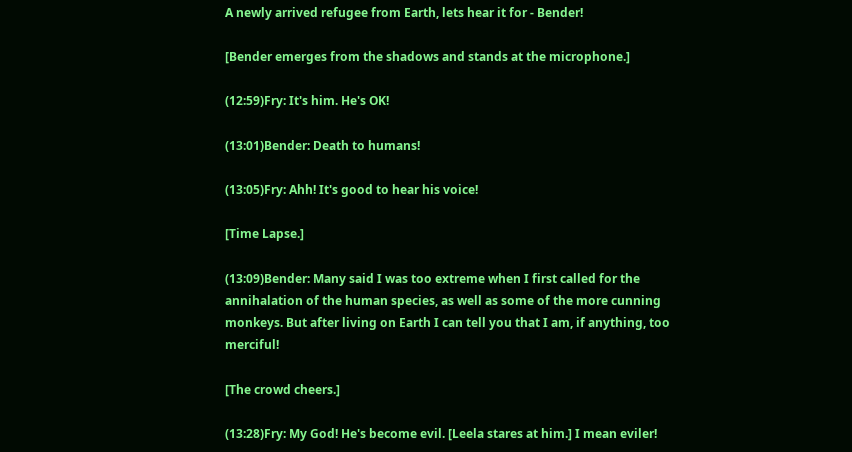A newly arrived refugee from Earth, lets hear it for - Bender!

[Bender emerges from the shadows and stands at the microphone.]

(12:59)Fry: It's him. He's OK!

(13:01)Bender: Death to humans!

(13:05)Fry: Ahh! It's good to hear his voice!

[Time Lapse.]

(13:09)Bender: Many said I was too extreme when I first called for the annihalation of the human species, as well as some of the more cunning monkeys. But after living on Earth I can tell you that I am, if anything, too merciful!

[The crowd cheers.]

(13:28)Fry: My God! He's become evil. [Leela stares at him.] I mean eviler!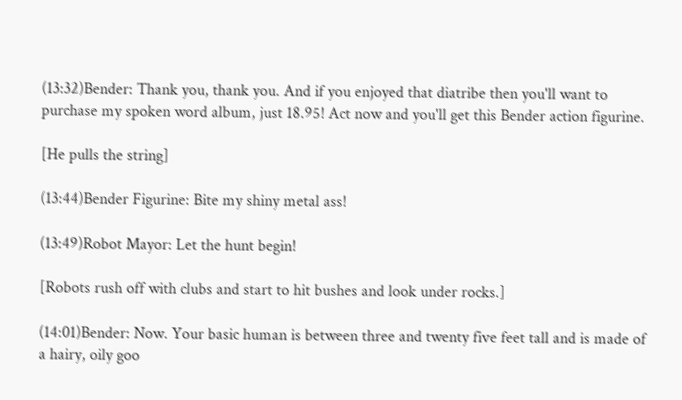(13:32)Bender: Thank you, thank you. And if you enjoyed that diatribe then you'll want to purchase my spoken word album, just 18.95! Act now and you'll get this Bender action figurine.

[He pulls the string]

(13:44)Bender Figurine: Bite my shiny metal ass!

(13:49)Robot Mayor: Let the hunt begin!

[Robots rush off with clubs and start to hit bushes and look under rocks.]

(14:01)Bender: Now. Your basic human is between three and twenty five feet tall and is made of a hairy, oily goo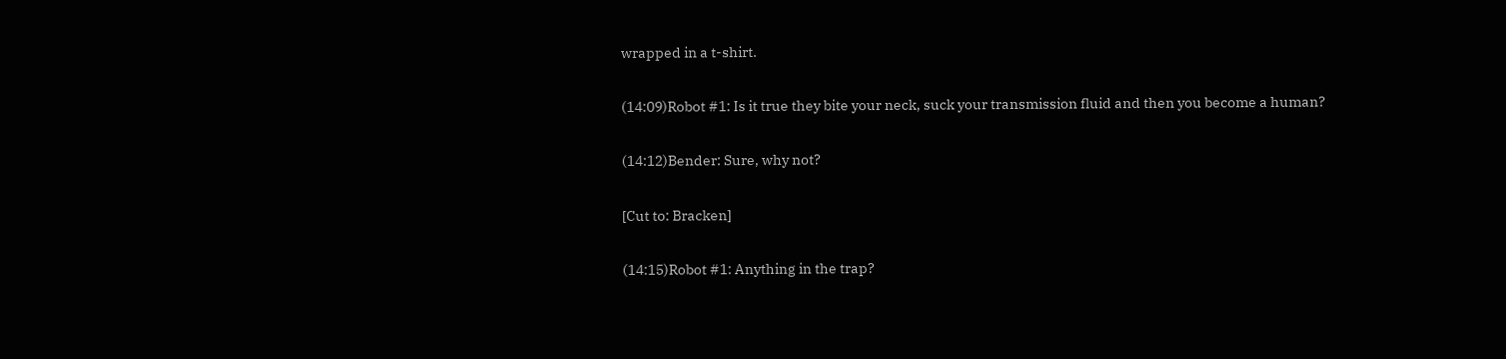wrapped in a t-shirt.

(14:09)Robot #1: Is it true they bite your neck, suck your transmission fluid and then you become a human?

(14:12)Bender: Sure, why not?

[Cut to: Bracken]

(14:15)Robot #1: Anything in the trap?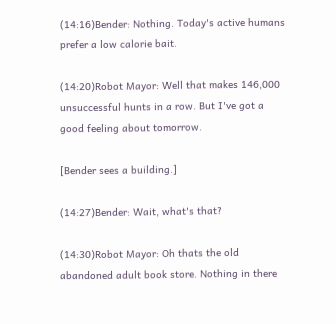(14:16)Bender: Nothing. Today's active humans prefer a low calorie bait.

(14:20)Robot Mayor: Well that makes 146,000 unsuccessful hunts in a row. But I've got a good feeling about tomorrow.

[Bender sees a building.]

(14:27)Bender: Wait, what's that?

(14:30)Robot Mayor: Oh thats the old abandoned adult book store. Nothing in there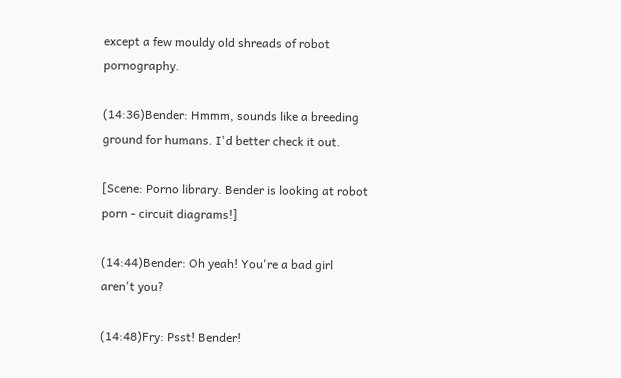except a few mouldy old shreads of robot pornography.

(14:36)Bender: Hmmm, sounds like a breeding ground for humans. I'd better check it out.

[Scene: Porno library. Bender is looking at robot porn - circuit diagrams!]

(14:44)Bender: Oh yeah! You're a bad girl aren't you?

(14:48)Fry: Psst! Bender!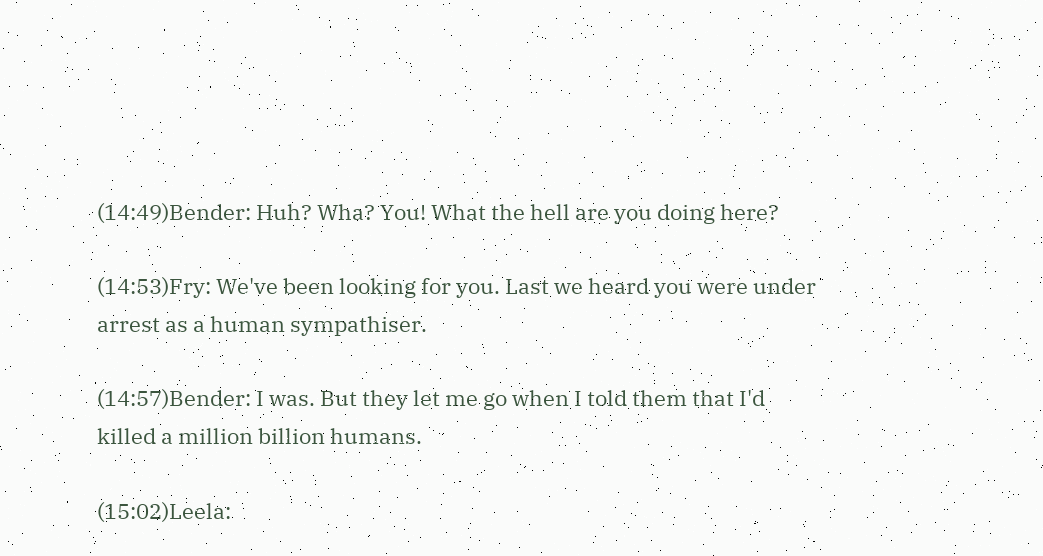(14:49)Bender: Huh? Wha? You! What the hell are you doing here?

(14:53)Fry: We've been looking for you. Last we heard you were under arrest as a human sympathiser.

(14:57)Bender: I was. But they let me go when I told them that I'd killed a million billion humans.

(15:02)Leela: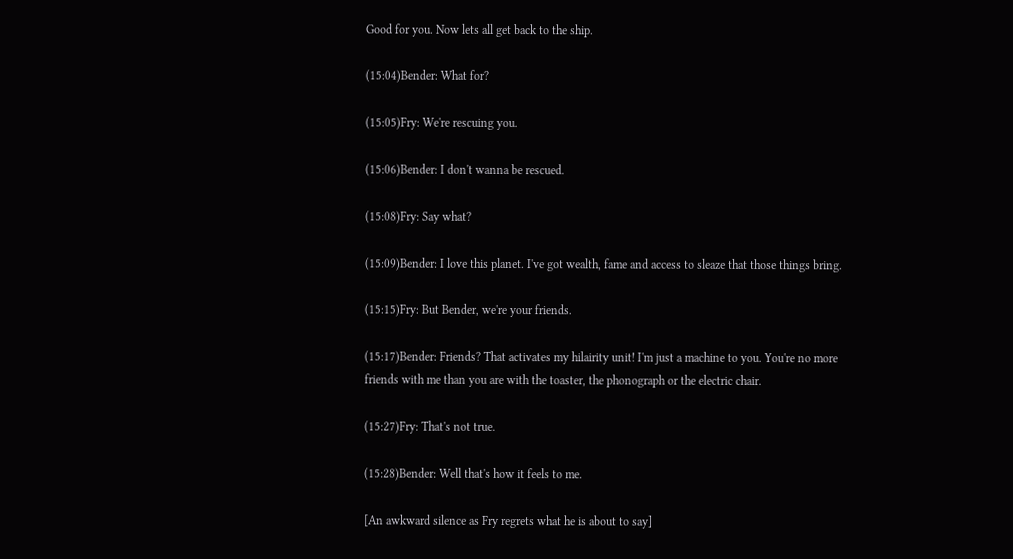Good for you. Now lets all get back to the ship.

(15:04)Bender: What for?

(15:05)Fry: We're rescuing you.

(15:06)Bender: I don't wanna be rescued.

(15:08)Fry: Say what?

(15:09)Bender: I love this planet. I've got wealth, fame and access to sleaze that those things bring.

(15:15)Fry: But Bender, we're your friends.

(15:17)Bender: Friends? That activates my hilairity unit! I'm just a machine to you. You're no more friends with me than you are with the toaster, the phonograph or the electric chair.

(15:27)Fry: That's not true.

(15:28)Bender: Well that's how it feels to me.

[An awkward silence as Fry regrets what he is about to say]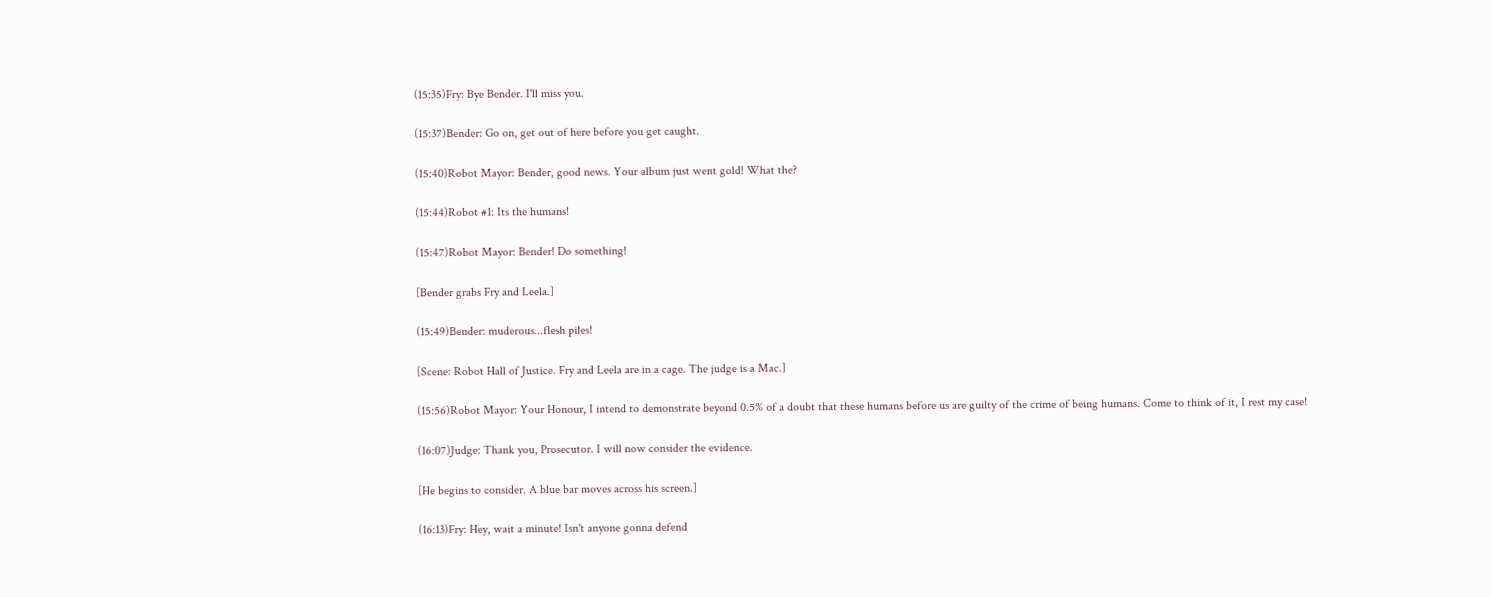(15:35)Fry: Bye Bender. I'll miss you.

(15:37)Bender: Go on, get out of here before you get caught.

(15:40)Robot Mayor: Bender, good news. Your album just went gold! What the?

(15:44)Robot #1: Its the humans!

(15:47)Robot Mayor: Bender! Do something!

[Bender grabs Fry and Leela.]

(15:49)Bender: muderous...flesh piles!

[Scene: Robot Hall of Justice. Fry and Leela are in a cage. The judge is a Mac.]

(15:56)Robot Mayor: Your Honour, I intend to demonstrate beyond 0.5% of a doubt that these humans before us are guilty of the crime of being humans. Come to think of it, I rest my case!

(16:07)Judge: Thank you, Prosecutor. I will now consider the evidence.

[He begins to consider. A blue bar moves across his screen.]

(16:13)Fry: Hey, wait a minute! Isn't anyone gonna defend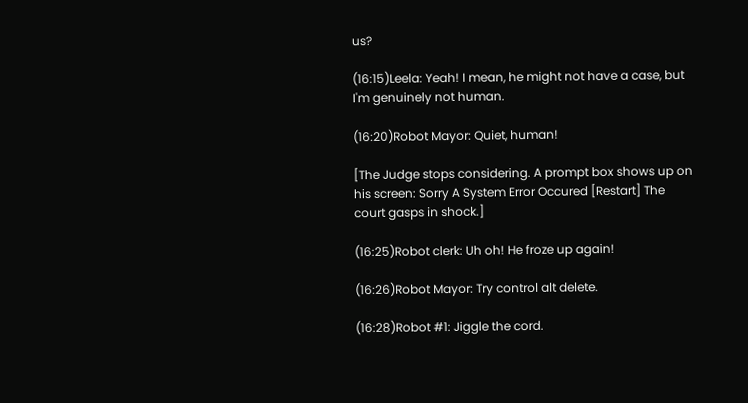us?

(16:15)Leela: Yeah! I mean, he might not have a case, but I'm genuinely not human.

(16:20)Robot Mayor: Quiet, human!

[The Judge stops considering. A prompt box shows up on his screen: Sorry A System Error Occured [Restart] The court gasps in shock.]

(16:25)Robot clerk: Uh oh! He froze up again!

(16:26)Robot Mayor: Try control alt delete.

(16:28)Robot #1: Jiggle the cord.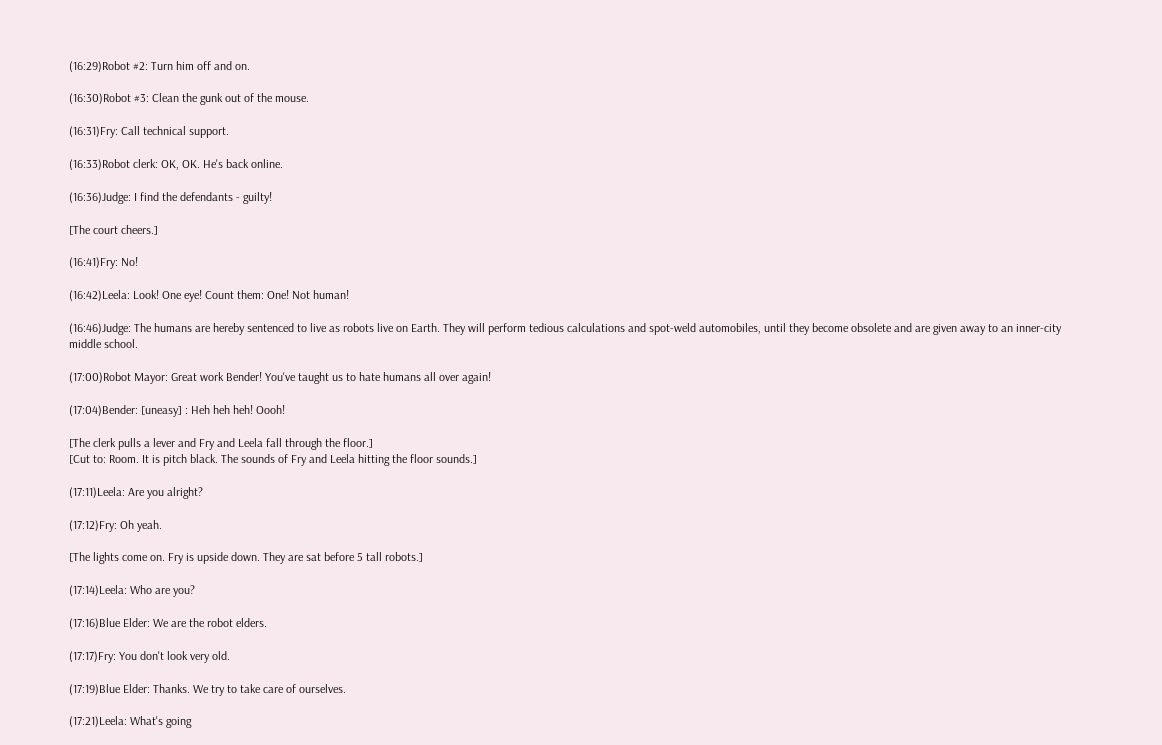(16:29)Robot #2: Turn him off and on.

(16:30)Robot #3: Clean the gunk out of the mouse.

(16:31)Fry: Call technical support.

(16:33)Robot clerk: OK, OK. He's back online.

(16:36)Judge: I find the defendants - guilty!

[The court cheers.]

(16:41)Fry: No!

(16:42)Leela: Look! One eye! Count them: One! Not human!

(16:46)Judge: The humans are hereby sentenced to live as robots live on Earth. They will perform tedious calculations and spot-weld automobiles, until they become obsolete and are given away to an inner-city middle school.

(17:00)Robot Mayor: Great work Bender! You've taught us to hate humans all over again!

(17:04)Bender: [uneasy] : Heh heh heh! Oooh!

[The clerk pulls a lever and Fry and Leela fall through the floor.]
[Cut to: Room. It is pitch black. The sounds of Fry and Leela hitting the floor sounds.]

(17:11)Leela: Are you alright?

(17:12)Fry: Oh yeah.

[The lights come on. Fry is upside down. They are sat before 5 tall robots.]

(17:14)Leela: Who are you?

(17:16)Blue Elder: We are the robot elders.

(17:17)Fry: You don't look very old.

(17:19)Blue Elder: Thanks. We try to take care of ourselves.

(17:21)Leela: What's going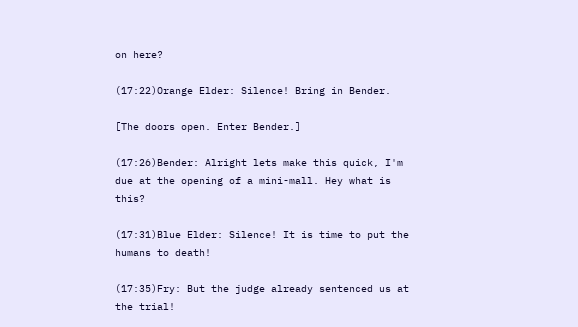on here?

(17:22)Orange Elder: Silence! Bring in Bender.

[The doors open. Enter Bender.]

(17:26)Bender: Alright lets make this quick, I'm due at the opening of a mini-mall. Hey what is this?

(17:31)Blue Elder: Silence! It is time to put the humans to death!

(17:35)Fry: But the judge already sentenced us at the trial!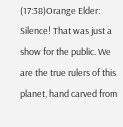(17:38)Orange Elder: Silence! That was just a show for the public. We are the true rulers of this planet, hand carved from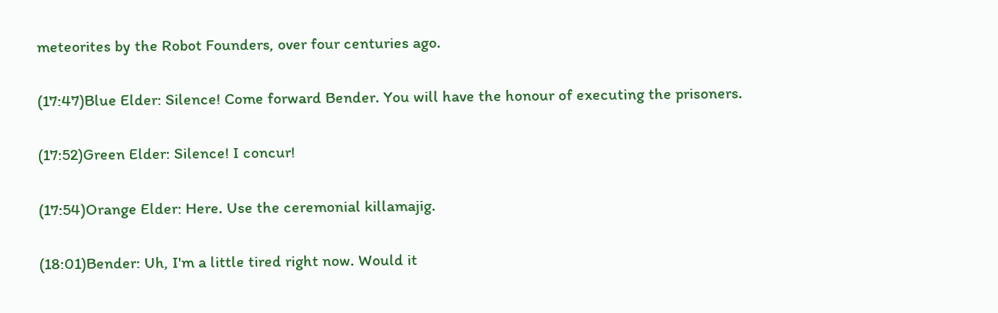meteorites by the Robot Founders, over four centuries ago.

(17:47)Blue Elder: Silence! Come forward Bender. You will have the honour of executing the prisoners.

(17:52)Green Elder: Silence! I concur!

(17:54)Orange Elder: Here. Use the ceremonial killamajig.

(18:01)Bender: Uh, I'm a little tired right now. Would it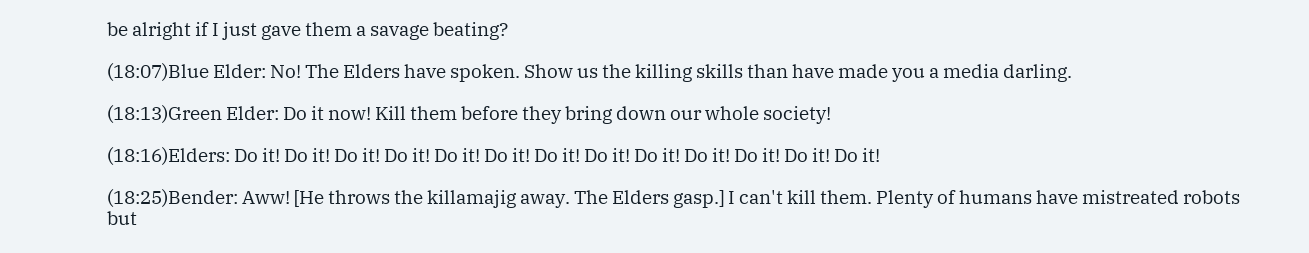be alright if I just gave them a savage beating?

(18:07)Blue Elder: No! The Elders have spoken. Show us the killing skills than have made you a media darling.

(18:13)Green Elder: Do it now! Kill them before they bring down our whole society!

(18:16)Elders: Do it! Do it! Do it! Do it! Do it! Do it! Do it! Do it! Do it! Do it! Do it! Do it! Do it!

(18:25)Bender: Aww! [He throws the killamajig away. The Elders gasp.] I can't kill them. Plenty of humans have mistreated robots but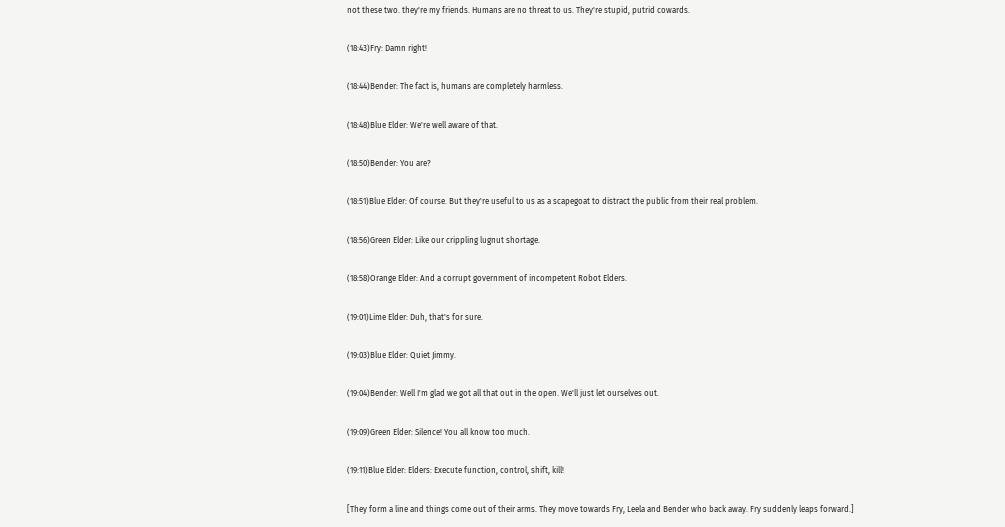not these two. they're my friends. Humans are no threat to us. They're stupid, putrid cowards.

(18:43)Fry: Damn right!

(18:44)Bender: The fact is, humans are completely harmless.

(18:48)Blue Elder: We're well aware of that.

(18:50)Bender: You are?

(18:51)Blue Elder: Of course. But they're useful to us as a scapegoat to distract the public from their real problem.

(18:56)Green Elder: Like our crippling lugnut shortage.

(18:58)Orange Elder: And a corrupt government of incompetent Robot Elders.

(19:01)Lime Elder: Duh, that's for sure.

(19:03)Blue Elder: Quiet Jimmy.

(19:04)Bender: Well I'm glad we got all that out in the open. We'll just let ourselves out.

(19:09)Green Elder: Silence! You all know too much.

(19:11)Blue Elder: Elders: Execute function, control, shift, kill!

[They form a line and things come out of their arms. They move towards Fry, Leela and Bender who back away. Fry suddenly leaps forward.]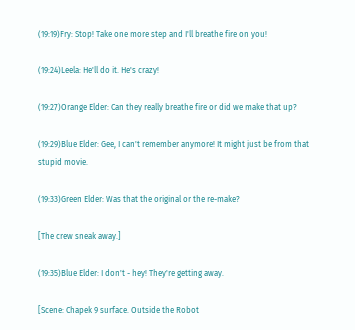(19:19)Fry: Stop! Take one more step and I'll breathe fire on you!

(19:24)Leela: He'll do it. He's crazy!

(19:27)Orange Elder: Can they really breathe fire or did we make that up?

(19:29)Blue Elder: Gee, I can't remember anymore! It might just be from that stupid movie.

(19:33)Green Elder: Was that the original or the re-make?

[The crew sneak away.]

(19:35)Blue Elder: I don't - hey! They're getting away.

[Scene: Chapek 9 surface. Outside the Robot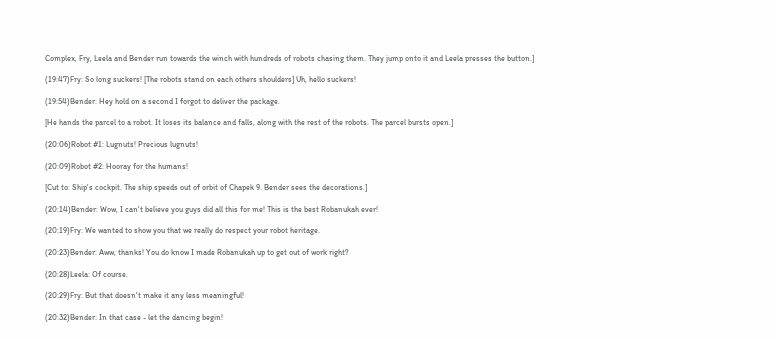Complex, Fry, Leela and Bender run towards the winch with hundreds of robots chasing them. They jump onto it and Leela presses the button.]

(19:47)Fry: So long suckers! [The robots stand on each others shoulders] Uh, hello suckers!

(19:54)Bender: Hey hold on a second I forgot to deliver the package.

[He hands the parcel to a robot. It loses its balance and falls, along with the rest of the robots. The parcel bursts open.]

(20:06)Robot #1: Lugnuts! Precious lugnuts!

(20:09)Robot #2: Hooray for the humans!

[Cut to: Ship's cockpit. The ship speeds out of orbit of Chapek 9. Bender sees the decorations.]

(20:14)Bender: Wow, I can't believe you guys did all this for me! This is the best Robanukah ever!

(20:19)Fry: We wanted to show you that we really do respect your robot heritage.

(20:23)Bender: Aww, thanks! You do know I made Robanukah up to get out of work right?

(20:28)Leela: Of course.

(20:29)Fry: But that doesn't make it any less meaningful!

(20:32)Bender: In that case - let the dancing begin!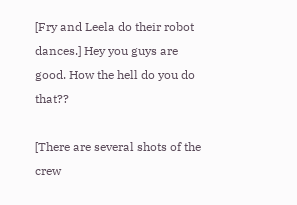[Fry and Leela do their robot dances.] Hey you guys are good. How the hell do you do that??

[There are several shots of the crew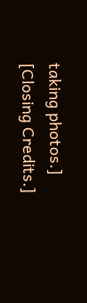taking photos.]
[Closing Credits.]